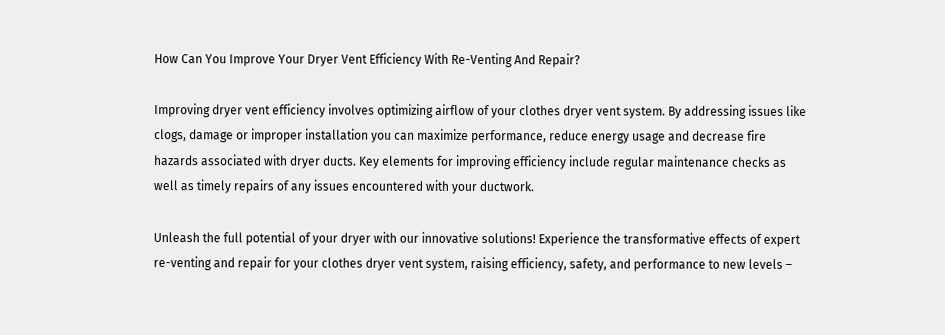How Can You Improve Your Dryer Vent Efficiency With Re-Venting And Repair?

Improving dryer vent efficiency involves optimizing airflow of your clothes dryer vent system. By addressing issues like clogs, damage or improper installation you can maximize performance, reduce energy usage and decrease fire hazards associated with dryer ducts. Key elements for improving efficiency include regular maintenance checks as well as timely repairs of any issues encountered with your ductwork.

Unleash the full potential of your dryer with our innovative solutions! Experience the transformative effects of expert re-venting and repair for your clothes dryer vent system, raising efficiency, safety, and performance to new levels –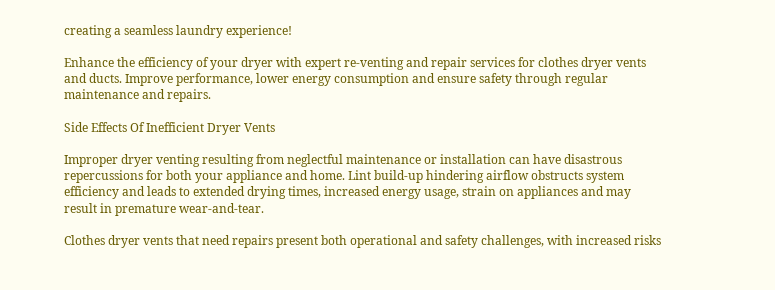creating a seamless laundry experience!

Enhance the efficiency of your dryer with expert re-venting and repair services for clothes dryer vents and ducts. Improve performance, lower energy consumption and ensure safety through regular maintenance and repairs.

Side Effects Of Inefficient Dryer Vents

Improper dryer venting resulting from neglectful maintenance or installation can have disastrous repercussions for both your appliance and home. Lint build-up hindering airflow obstructs system efficiency and leads to extended drying times, increased energy usage, strain on appliances and may result in premature wear-and-tear.

Clothes dryer vents that need repairs present both operational and safety challenges, with increased risks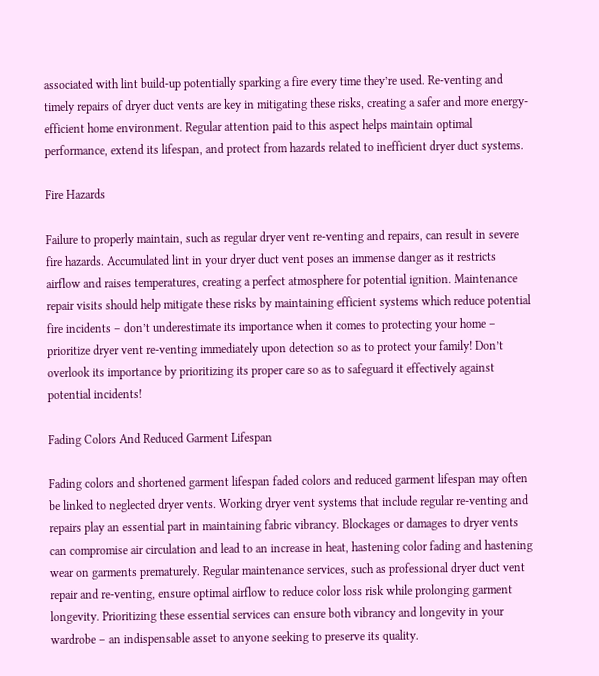associated with lint build-up potentially sparking a fire every time they’re used. Re-venting and timely repairs of dryer duct vents are key in mitigating these risks, creating a safer and more energy-efficient home environment. Regular attention paid to this aspect helps maintain optimal performance, extend its lifespan, and protect from hazards related to inefficient dryer duct systems.

Fire Hazards

Failure to properly maintain, such as regular dryer vent re-venting and repairs, can result in severe fire hazards. Accumulated lint in your dryer duct vent poses an immense danger as it restricts airflow and raises temperatures, creating a perfect atmosphere for potential ignition. Maintenance repair visits should help mitigate these risks by maintaining efficient systems which reduce potential fire incidents – don’t underestimate its importance when it comes to protecting your home – prioritize dryer vent re-venting immediately upon detection so as to protect your family! Don’t overlook its importance by prioritizing its proper care so as to safeguard it effectively against potential incidents!

Fading Colors And Reduced Garment Lifespan

Fading colors and shortened garment lifespan faded colors and reduced garment lifespan may often be linked to neglected dryer vents. Working dryer vent systems that include regular re-venting and repairs play an essential part in maintaining fabric vibrancy. Blockages or damages to dryer vents can compromise air circulation and lead to an increase in heat, hastening color fading and hastening wear on garments prematurely. Regular maintenance services, such as professional dryer duct vent repair and re-venting, ensure optimal airflow to reduce color loss risk while prolonging garment longevity. Prioritizing these essential services can ensure both vibrancy and longevity in your wardrobe – an indispensable asset to anyone seeking to preserve its quality.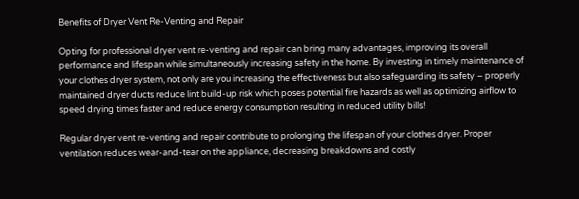Benefits of Dryer Vent Re-Venting and Repair

Opting for professional dryer vent re-venting and repair can bring many advantages, improving its overall performance and lifespan while simultaneously increasing safety in the home. By investing in timely maintenance of your clothes dryer system, not only are you increasing the effectiveness but also safeguarding its safety – properly maintained dryer ducts reduce lint build-up risk which poses potential fire hazards as well as optimizing airflow to speed drying times faster and reduce energy consumption resulting in reduced utility bills!

Regular dryer vent re-venting and repair contribute to prolonging the lifespan of your clothes dryer. Proper ventilation reduces wear-and-tear on the appliance, decreasing breakdowns and costly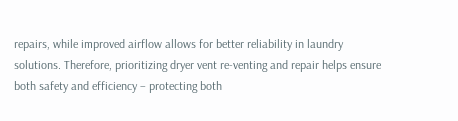repairs, while improved airflow allows for better reliability in laundry solutions. Therefore, prioritizing dryer vent re-venting and repair helps ensure both safety and efficiency – protecting both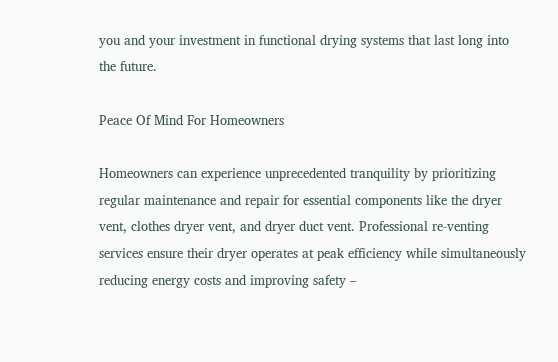you and your investment in functional drying systems that last long into the future.

Peace Of Mind For Homeowners

Homeowners can experience unprecedented tranquility by prioritizing regular maintenance and repair for essential components like the dryer vent, clothes dryer vent, and dryer duct vent. Professional re-venting services ensure their dryer operates at peak efficiency while simultaneously reducing energy costs and improving safety –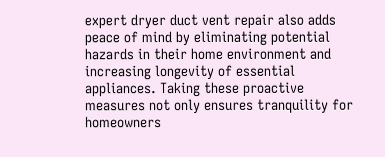expert dryer duct vent repair also adds peace of mind by eliminating potential hazards in their home environment and increasing longevity of essential appliances. Taking these proactive measures not only ensures tranquility for homeowners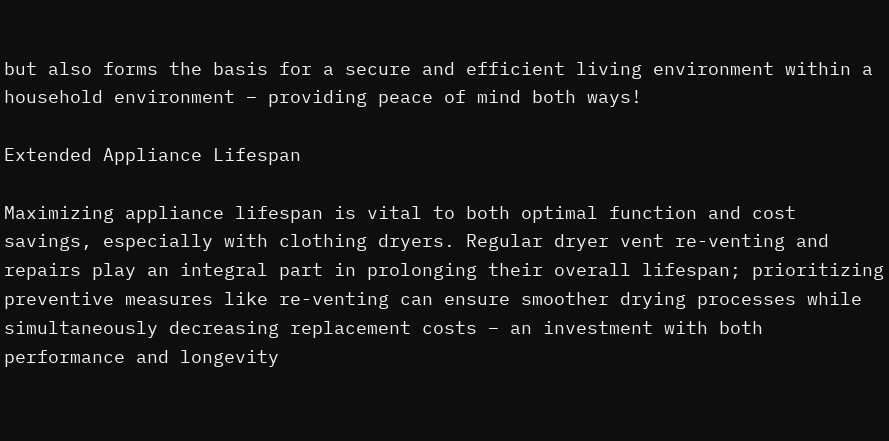but also forms the basis for a secure and efficient living environment within a household environment – providing peace of mind both ways!

Extended Appliance Lifespan

Maximizing appliance lifespan is vital to both optimal function and cost savings, especially with clothing dryers. Regular dryer vent re-venting and repairs play an integral part in prolonging their overall lifespan; prioritizing preventive measures like re-venting can ensure smoother drying processes while simultaneously decreasing replacement costs – an investment with both performance and longevity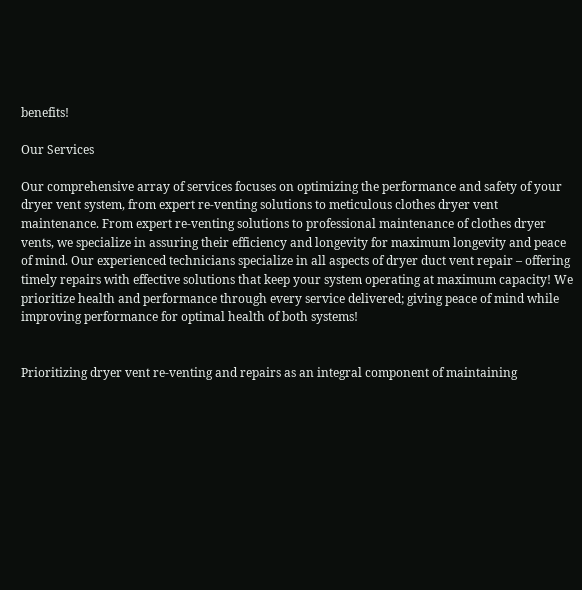benefits!

Our Services

Our comprehensive array of services focuses on optimizing the performance and safety of your dryer vent system, from expert re-venting solutions to meticulous clothes dryer vent maintenance. From expert re-venting solutions to professional maintenance of clothes dryer vents, we specialize in assuring their efficiency and longevity for maximum longevity and peace of mind. Our experienced technicians specialize in all aspects of dryer duct vent repair – offering timely repairs with effective solutions that keep your system operating at maximum capacity! We prioritize health and performance through every service delivered; giving peace of mind while improving performance for optimal health of both systems!


Prioritizing dryer vent re-venting and repairs as an integral component of maintaining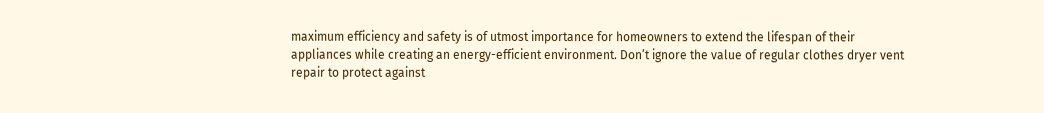maximum efficiency and safety is of utmost importance for homeowners to extend the lifespan of their appliances while creating an energy-efficient environment. Don’t ignore the value of regular clothes dryer vent repair to protect against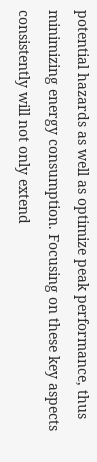potential hazards as well as optimize peak performance, thus minimizing energy consumption. Focusing on these key aspects consistently will not only extend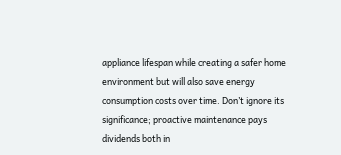appliance lifespan while creating a safer home environment but will also save energy consumption costs over time. Don’t ignore its significance; proactive maintenance pays dividends both in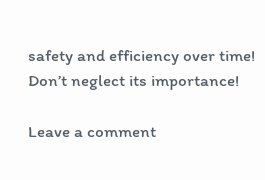safety and efficiency over time! Don’t neglect its importance!

Leave a comment